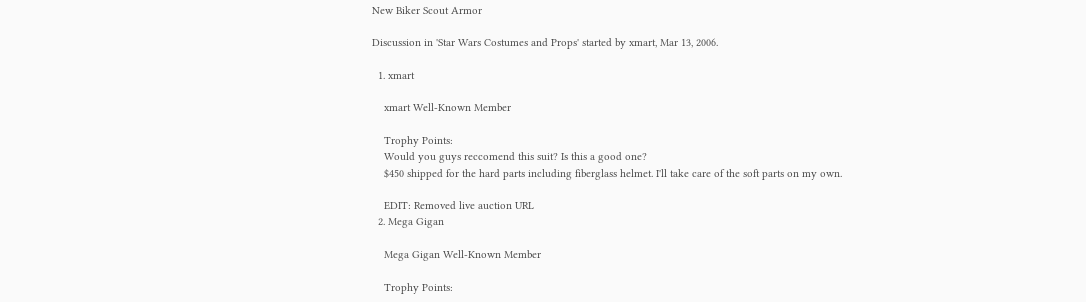New Biker Scout Armor

Discussion in 'Star Wars Costumes and Props' started by xmart, Mar 13, 2006.

  1. xmart

    xmart Well-Known Member

    Trophy Points:
    Would you guys reccomend this suit? Is this a good one?
    $450 shipped for the hard parts including fiberglass helmet. I'll take care of the soft parts on my own.

    EDIT: Removed live auction URL
  2. Mega Gigan

    Mega Gigan Well-Known Member

    Trophy Points: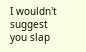I wouldn't suggest you slap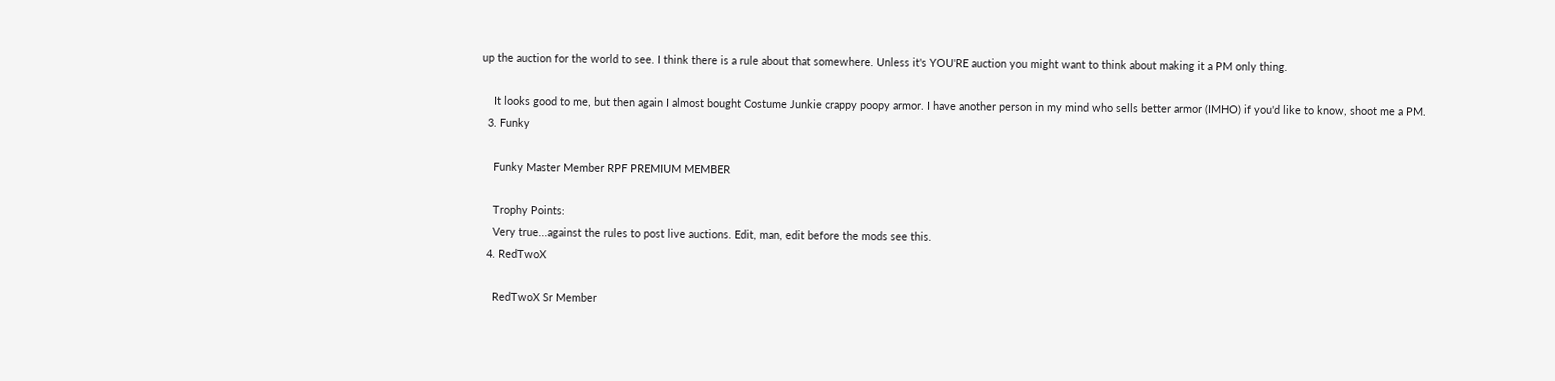up the auction for the world to see. I think there is a rule about that somewhere. Unless it's YOU'RE auction you might want to think about making it a PM only thing.

    It looks good to me, but then again I almost bought Costume Junkie crappy poopy armor. I have another person in my mind who sells better armor (IMHO) if you'd like to know, shoot me a PM.
  3. Funky

    Funky Master Member RPF PREMIUM MEMBER

    Trophy Points:
    Very true...against the rules to post live auctions. Edit, man, edit before the mods see this.
  4. RedTwoX

    RedTwoX Sr Member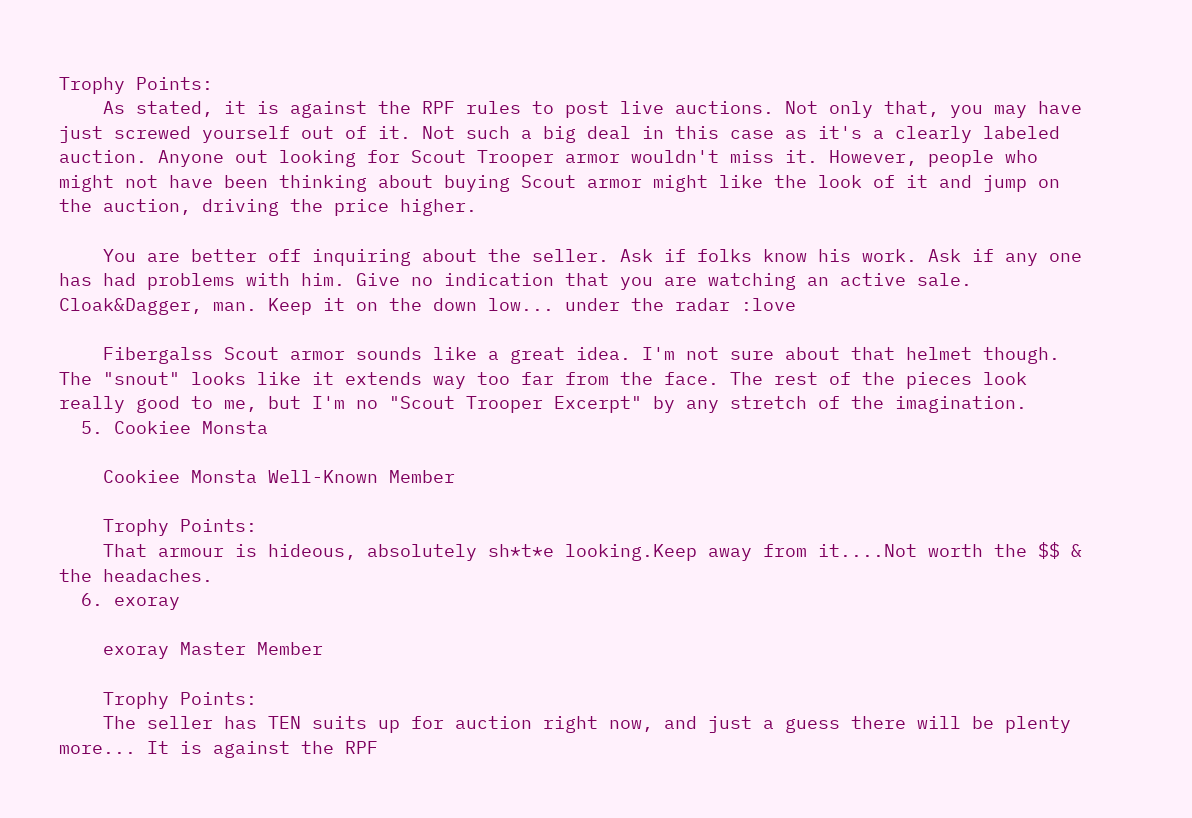Trophy Points:
    As stated, it is against the RPF rules to post live auctions. Not only that, you may have just screwed yourself out of it. Not such a big deal in this case as it's a clearly labeled auction. Anyone out looking for Scout Trooper armor wouldn't miss it. However, people who might not have been thinking about buying Scout armor might like the look of it and jump on the auction, driving the price higher.

    You are better off inquiring about the seller. Ask if folks know his work. Ask if any one has had problems with him. Give no indication that you are watching an active sale. Cloak&Dagger, man. Keep it on the down low... under the radar :love

    Fibergalss Scout armor sounds like a great idea. I'm not sure about that helmet though. The "snout" looks like it extends way too far from the face. The rest of the pieces look really good to me, but I'm no "Scout Trooper Excerpt" by any stretch of the imagination.
  5. Cookiee Monsta

    Cookiee Monsta Well-Known Member

    Trophy Points:
    That armour is hideous, absolutely sh*t*e looking.Keep away from it....Not worth the $$ & the headaches.
  6. exoray

    exoray Master Member

    Trophy Points:
    The seller has TEN suits up for auction right now, and just a guess there will be plenty more... It is against the RPF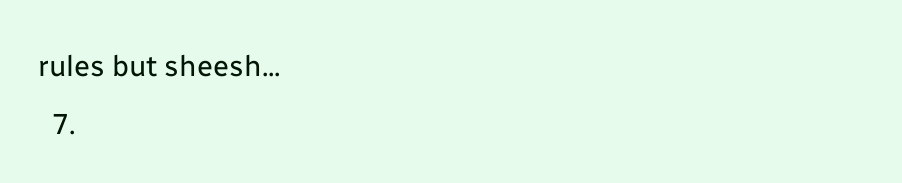rules but sheesh...
  7.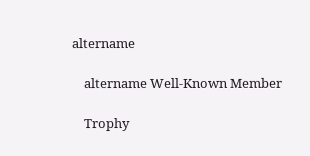altername

    altername Well-Known Member

    Trophy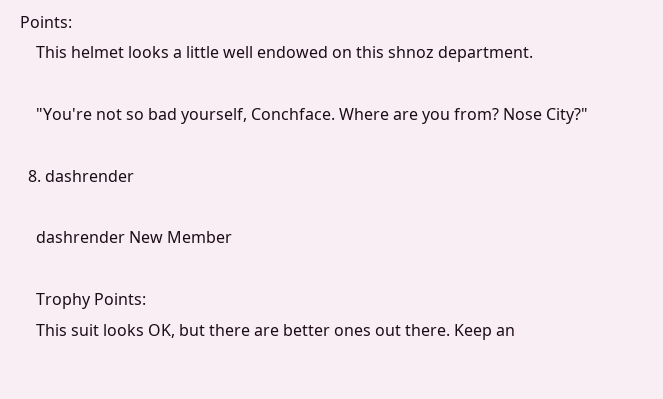Points:
    This helmet looks a little well endowed on this shnoz department.

    "You're not so bad yourself, Conchface. Where are you from? Nose City?"

  8. dashrender

    dashrender New Member

    Trophy Points:
    This suit looks OK, but there are better ones out there. Keep an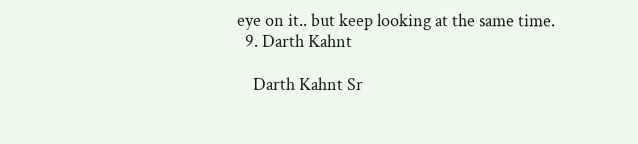eye on it.. but keep looking at the same time.
  9. Darth Kahnt

    Darth Kahnt Sr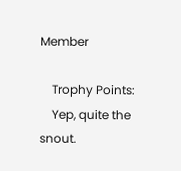Member

    Trophy Points:
    Yep, quite the snout.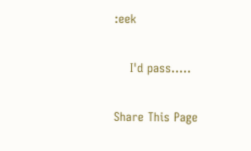:eek

    I'd pass.....

Share This Page